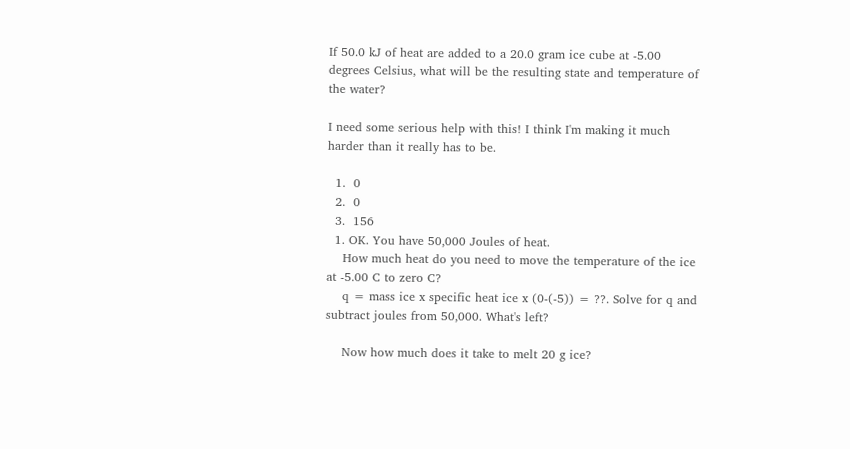If 50.0 kJ of heat are added to a 20.0 gram ice cube at -5.00 degrees Celsius, what will be the resulting state and temperature of the water?

I need some serious help with this! I think I'm making it much harder than it really has to be.

  1.  0
  2.  0
  3.  156
  1. OK. You have 50,000 Joules of heat.
    How much heat do you need to move the temperature of the ice at -5.00 C to zero C?
    q = mass ice x specific heat ice x (0-(-5)) = ??. Solve for q and subtract joules from 50,000. What's left?

    Now how much does it take to melt 20 g ice?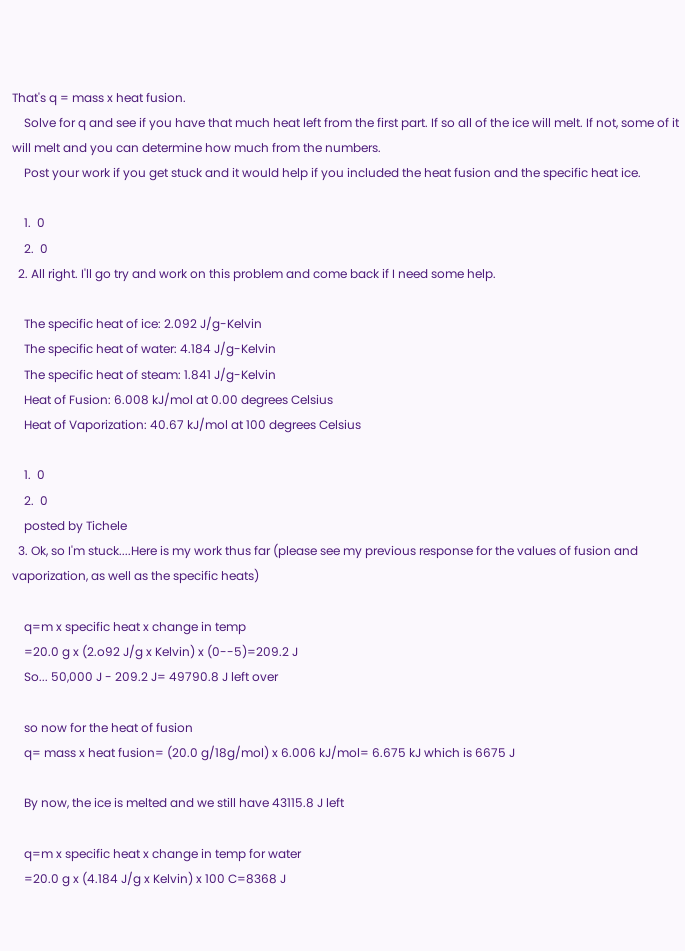That's q = mass x heat fusion.
    Solve for q and see if you have that much heat left from the first part. If so all of the ice will melt. If not, some of it will melt and you can determine how much from the numbers.
    Post your work if you get stuck and it would help if you included the heat fusion and the specific heat ice.

    1.  0
    2.  0
  2. All right. I'll go try and work on this problem and come back if I need some help.

    The specific heat of ice: 2.092 J/g-Kelvin
    The specific heat of water: 4.184 J/g-Kelvin
    The specific heat of steam: 1.841 J/g-Kelvin
    Heat of Fusion: 6.008 kJ/mol at 0.00 degrees Celsius
    Heat of Vaporization: 40.67 kJ/mol at 100 degrees Celsius

    1.  0
    2.  0
    posted by Tichele
  3. Ok, so I'm stuck....Here is my work thus far (please see my previous response for the values of fusion and vaporization, as well as the specific heats)

    q=m x specific heat x change in temp
    =20.0 g x (2.o92 J/g x Kelvin) x (0--5)=209.2 J
    So... 50,000 J - 209.2 J= 49790.8 J left over

    so now for the heat of fusion
    q= mass x heat fusion= (20.0 g/18g/mol) x 6.006 kJ/mol= 6.675 kJ which is 6675 J

    By now, the ice is melted and we still have 43115.8 J left

    q=m x specific heat x change in temp for water
    =20.0 g x (4.184 J/g x Kelvin) x 100 C=8368 J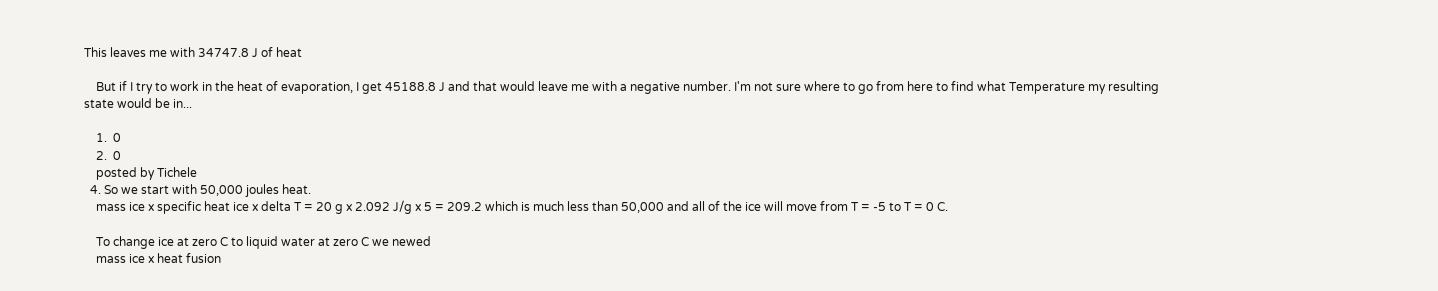This leaves me with 34747.8 J of heat

    But if I try to work in the heat of evaporation, I get 45188.8 J and that would leave me with a negative number. I'm not sure where to go from here to find what Temperature my resulting state would be in...

    1.  0
    2.  0
    posted by Tichele
  4. So we start with 50,000 joules heat.
    mass ice x specific heat ice x delta T = 20 g x 2.092 J/g x 5 = 209.2 which is much less than 50,000 and all of the ice will move from T = -5 to T = 0 C.

    To change ice at zero C to liquid water at zero C we newed
    mass ice x heat fusion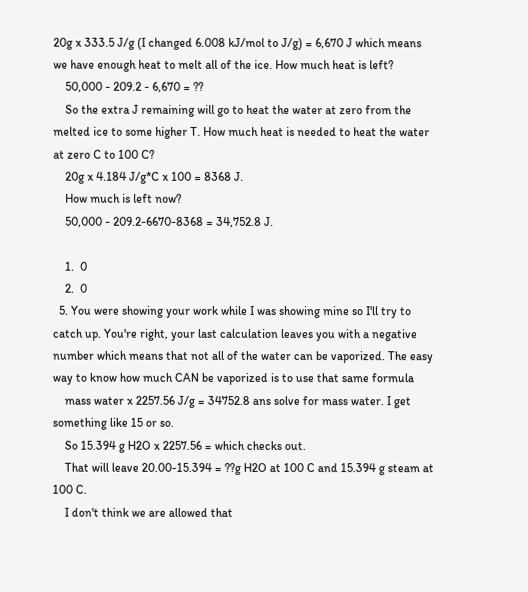20g x 333.5 J/g (I changed 6.008 kJ/mol to J/g) = 6,670 J which means we have enough heat to melt all of the ice. How much heat is left?
    50,000 - 209.2 - 6,670 = ??
    So the extra J remaining will go to heat the water at zero from the melted ice to some higher T. How much heat is needed to heat the water at zero C to 100 C?
    20g x 4.184 J/g*C x 100 = 8368 J.
    How much is left now?
    50,000 - 209.2-6670-8368 = 34,752.8 J.

    1.  0
    2.  0
  5. You were showing your work while I was showing mine so I'll try to catch up. You're right, your last calculation leaves you with a negative number which means that not all of the water can be vaporized. The easy way to know how much CAN be vaporized is to use that same formula
    mass water x 2257.56 J/g = 34752.8 ans solve for mass water. I get something like 15 or so.
    So 15.394 g H2O x 2257.56 = which checks out.
    That will leave 20.00-15.394 = ??g H2O at 100 C and 15.394 g steam at 100 C.
    I don't think we are allowed that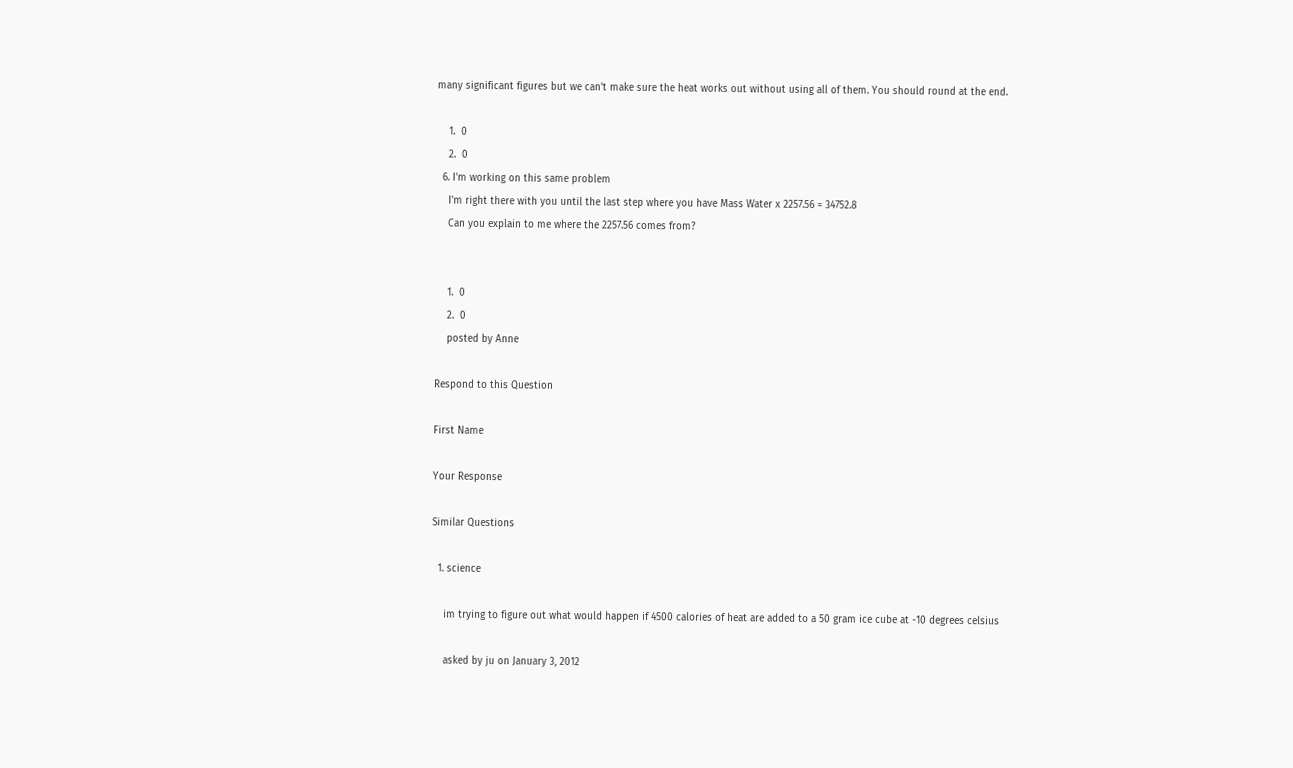many significant figures but we can't make sure the heat works out without using all of them. You should round at the end.

    1.  0
    2.  0
  6. I'm working on this same problem
    I'm right there with you until the last step where you have Mass Water x 2257.56 = 34752.8
    Can you explain to me where the 2257.56 comes from?


    1.  0
    2.  0
    posted by Anne

Respond to this Question

First Name

Your Response

Similar Questions

  1. science

    im trying to figure out what would happen if 4500 calories of heat are added to a 50 gram ice cube at -10 degrees celsius

    asked by ju on January 3, 2012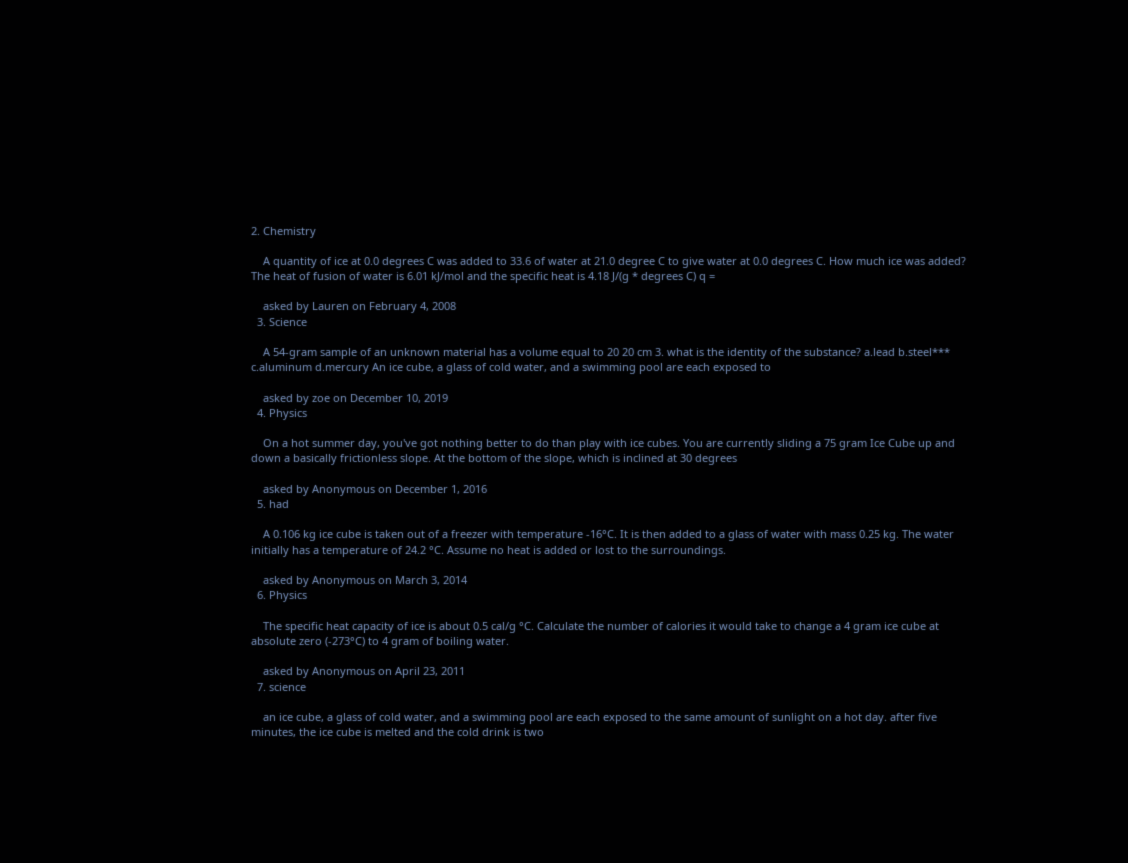2. Chemistry

    A quantity of ice at 0.0 degrees C was added to 33.6 of water at 21.0 degree C to give water at 0.0 degrees C. How much ice was added? The heat of fusion of water is 6.01 kJ/mol and the specific heat is 4.18 J/(g * degrees C) q =

    asked by Lauren on February 4, 2008
  3. Science

    A 54-gram sample of an unknown material has a volume equal to 20 20 cm 3. what is the identity of the substance? a.lead b.steel*** c.aluminum d.mercury An ice cube, a glass of cold water, and a swimming pool are each exposed to

    asked by zoe on December 10, 2019
  4. Physics

    On a hot summer day, you've got nothing better to do than play with ice cubes. You are currently sliding a 75 gram Ice Cube up and down a basically frictionless slope. At the bottom of the slope, which is inclined at 30 degrees

    asked by Anonymous on December 1, 2016
  5. had

    A 0.106 kg ice cube is taken out of a freezer with temperature -16°C. It is then added to a glass of water with mass 0.25 kg. The water initially has a temperature of 24.2 °C. Assume no heat is added or lost to the surroundings.

    asked by Anonymous on March 3, 2014
  6. Physics

    The specific heat capacity of ice is about 0.5 cal/g °C. Calculate the number of calories it would take to change a 4 gram ice cube at absolute zero (-273°C) to 4 gram of boiling water.

    asked by Anonymous on April 23, 2011
  7. science

    an ice cube, a glass of cold water, and a swimming pool are each exposed to the same amount of sunlight on a hot day. after five minutes, the ice cube is melted and the cold drink is two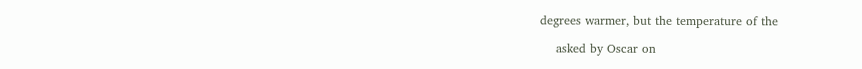degrees warmer, but the temperature of the

    asked by Oscar on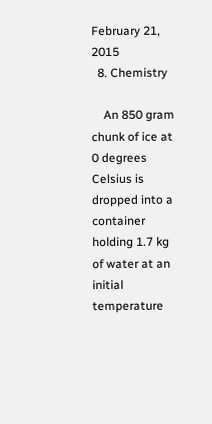February 21, 2015
  8. Chemistry

    An 850 gram chunk of ice at 0 degrees Celsius is dropped into a container holding 1.7 kg of water at an initial temperature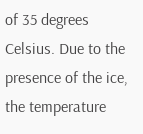of 35 degrees Celsius. Due to the presence of the ice, the temperature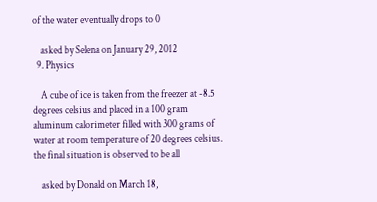of the water eventually drops to 0

    asked by Selena on January 29, 2012
  9. Physics

    A cube of ice is taken from the freezer at -8.5 degrees celsius and placed in a 100 gram aluminum calorimeter filled with 300 grams of water at room temperature of 20 degrees celsius. the final situation is observed to be all

    asked by Donald on March 18,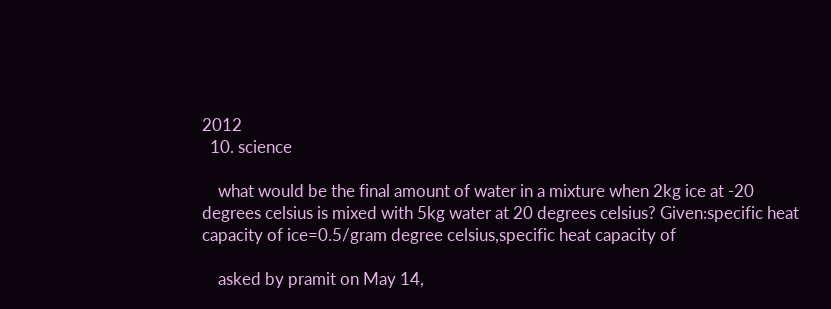2012
  10. science

    what would be the final amount of water in a mixture when 2kg ice at -20 degrees celsius is mixed with 5kg water at 20 degrees celsius? Given:specific heat capacity of ice=0.5/gram degree celsius,specific heat capacity of

    asked by pramit on May 14,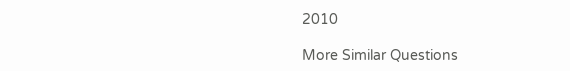2010

More Similar Questions